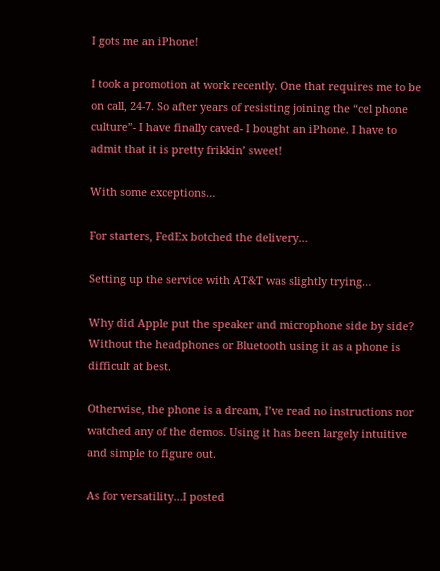I gots me an iPhone!

I took a promotion at work recently. One that requires me to be on call, 24-7. So after years of resisting joining the “cel phone culture”- I have finally caved- I bought an iPhone. I have to admit that it is pretty frikkin’ sweet!

With some exceptions…

For starters, FedEx botched the delivery…

Setting up the service with AT&T was slightly trying…

Why did Apple put the speaker and microphone side by side? Without the headphones or Bluetooth using it as a phone is difficult at best.

Otherwise, the phone is a dream, I’ve read no instructions nor watched any of the demos. Using it has been largely intuitive and simple to figure out.

As for versatility…I posted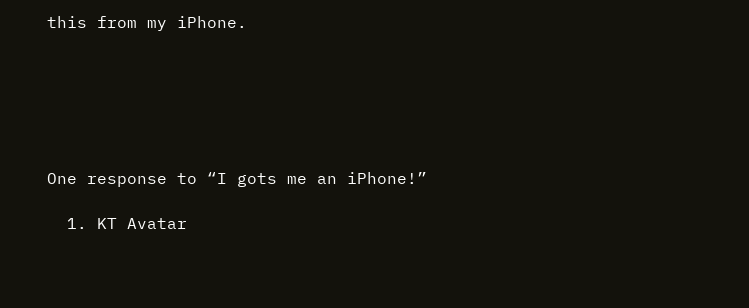this from my iPhone.






One response to “I gots me an iPhone!”

  1. KT Avatar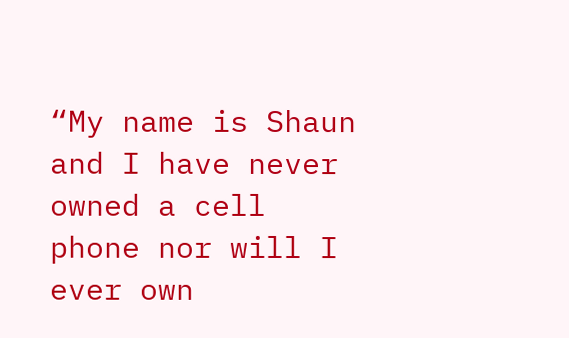“My name is Shaun and I have never owned a cell phone nor will I ever own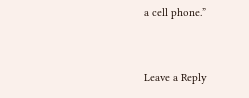a cell phone.”


Leave a Reply